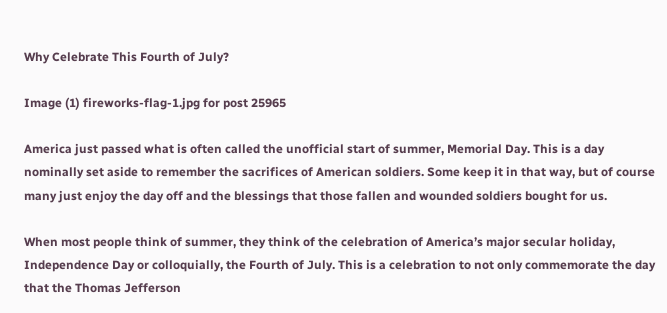Why Celebrate This Fourth of July?

Image (1) fireworks-flag-1.jpg for post 25965

America just passed what is often called the unofficial start of summer, Memorial Day. This is a day nominally set aside to remember the sacrifices of American soldiers. Some keep it in that way, but of course many just enjoy the day off and the blessings that those fallen and wounded soldiers bought for us.

When most people think of summer, they think of the celebration of America’s major secular holiday, Independence Day or colloquially, the Fourth of July. This is a celebration to not only commemorate the day that the Thomas Jefferson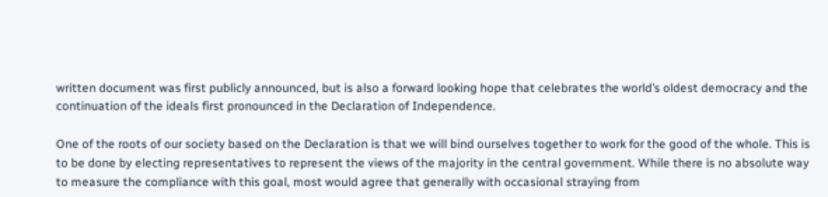written document was first publicly announced, but is also a forward looking hope that celebrates the world’s oldest democracy and the continuation of the ideals first pronounced in the Declaration of Independence.

One of the roots of our society based on the Declaration is that we will bind ourselves together to work for the good of the whole. This is to be done by electing representatives to represent the views of the majority in the central government. While there is no absolute way to measure the compliance with this goal, most would agree that generally with occasional straying from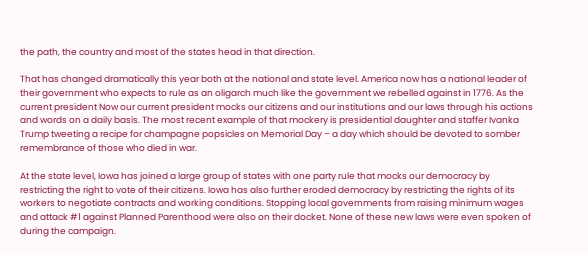the path, the country and most of the states head in that direction.

That has changed dramatically this year both at the national and state level. America now has a national leader of their government who expects to rule as an oligarch much like the government we rebelled against in 1776. As the current president Now our current president mocks our citizens and our institutions and our laws through his actions and words on a daily basis. The most recent example of that mockery is presidential daughter and staffer Ivanka Trump tweeting a recipe for champagne popsicles on Memorial Day – a day which should be devoted to somber remembrance of those who died in war.

At the state level, Iowa has joined a large group of states with one party rule that mocks our democracy by restricting the right to vote of their citizens. Iowa has also further eroded democracy by restricting the rights of its workers to negotiate contracts and working conditions. Stopping local governments from raising minimum wages and attack #1 against Planned Parenthood were also on their docket. None of these new laws were even spoken of during the campaign.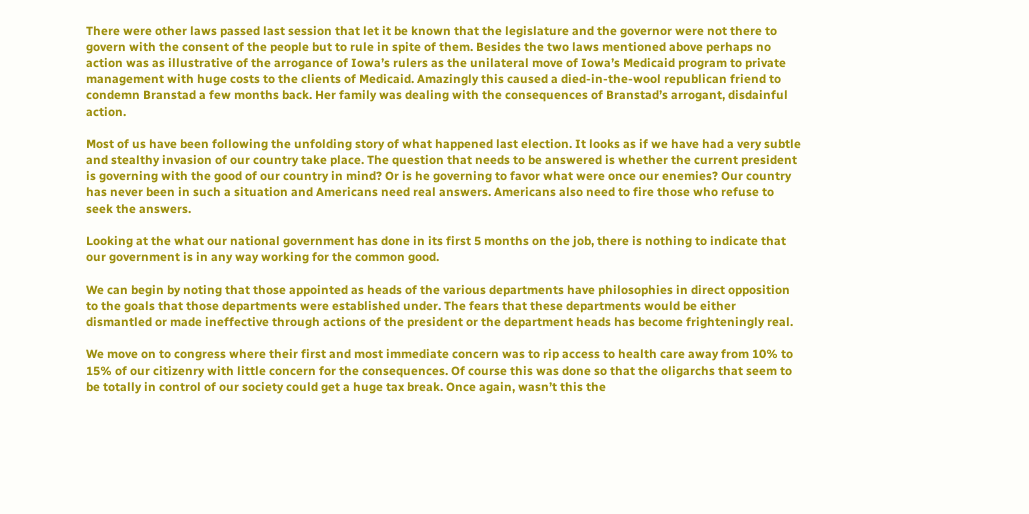There were other laws passed last session that let it be known that the legislature and the governor were not there to govern with the consent of the people but to rule in spite of them. Besides the two laws mentioned above perhaps no action was as illustrative of the arrogance of Iowa’s rulers as the unilateral move of Iowa’s Medicaid program to private management with huge costs to the clients of Medicaid. Amazingly this caused a died-in-the-wool republican friend to condemn Branstad a few months back. Her family was dealing with the consequences of Branstad’s arrogant, disdainful action.

Most of us have been following the unfolding story of what happened last election. It looks as if we have had a very subtle and stealthy invasion of our country take place. The question that needs to be answered is whether the current president is governing with the good of our country in mind? Or is he governing to favor what were once our enemies? Our country has never been in such a situation and Americans need real answers. Americans also need to fire those who refuse to seek the answers.

Looking at the what our national government has done in its first 5 months on the job, there is nothing to indicate that our government is in any way working for the common good.

We can begin by noting that those appointed as heads of the various departments have philosophies in direct opposition to the goals that those departments were established under. The fears that these departments would be either dismantled or made ineffective through actions of the president or the department heads has become frighteningly real.

We move on to congress where their first and most immediate concern was to rip access to health care away from 10% to 15% of our citizenry with little concern for the consequences. Of course this was done so that the oligarchs that seem to be totally in control of our society could get a huge tax break. Once again, wasn’t this the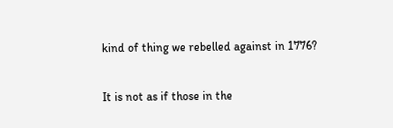kind of thing we rebelled against in 1776?

It is not as if those in the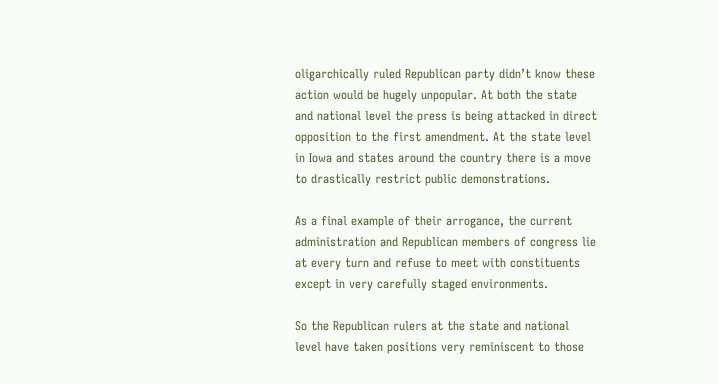oligarchically ruled Republican party didn’t know these action would be hugely unpopular. At both the state and national level the press is being attacked in direct opposition to the first amendment. At the state level in Iowa and states around the country there is a move to drastically restrict public demonstrations.

As a final example of their arrogance, the current administration and Republican members of congress lie at every turn and refuse to meet with constituents except in very carefully staged environments.

So the Republican rulers at the state and national level have taken positions very reminiscent to those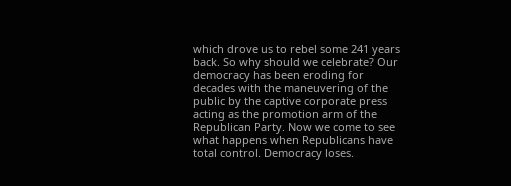which drove us to rebel some 241 years back. So why should we celebrate? Our democracy has been eroding for decades with the maneuvering of the public by the captive corporate press acting as the promotion arm of the Republican Party. Now we come to see what happens when Republicans have total control. Democracy loses.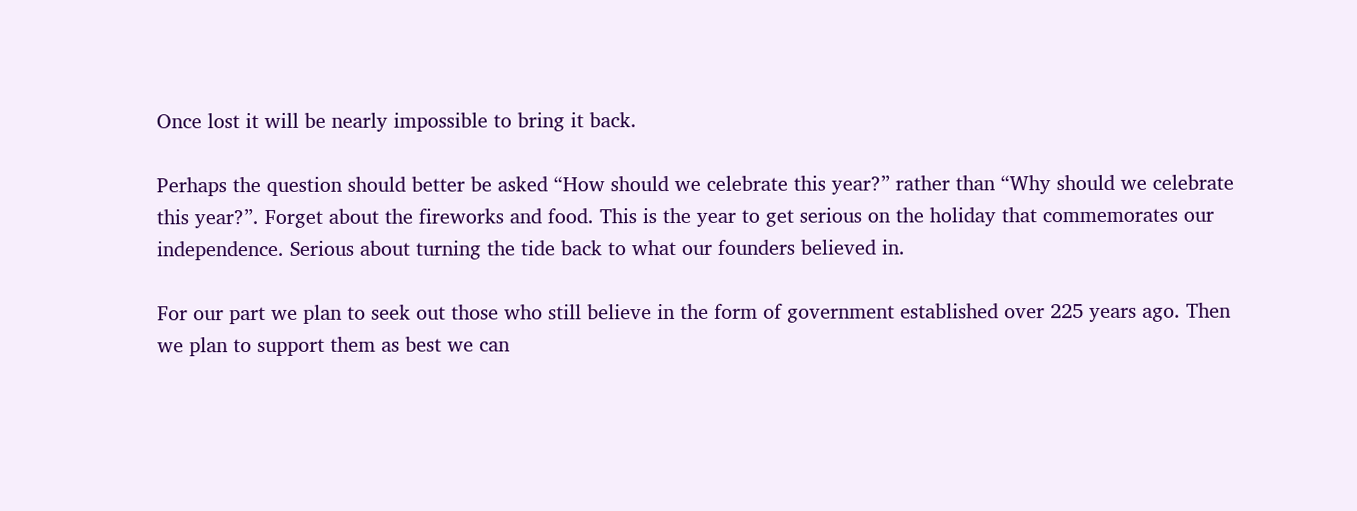Once lost it will be nearly impossible to bring it back.

Perhaps the question should better be asked “How should we celebrate this year?” rather than “Why should we celebrate this year?”. Forget about the fireworks and food. This is the year to get serious on the holiday that commemorates our independence. Serious about turning the tide back to what our founders believed in.

For our part we plan to seek out those who still believe in the form of government established over 225 years ago. Then we plan to support them as best we can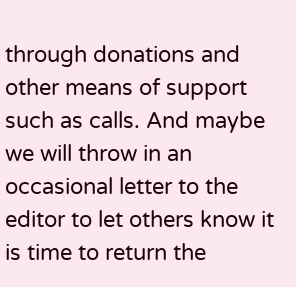through donations and other means of support such as calls. And maybe we will throw in an occasional letter to the editor to let others know it is time to return the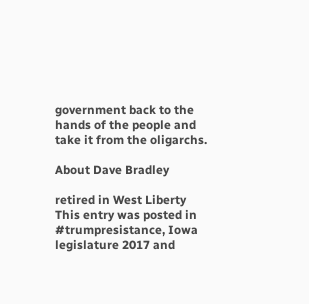government back to the hands of the people and take it from the oligarchs.

About Dave Bradley

retired in West Liberty
This entry was posted in #trumpresistance, Iowa legislature 2017 and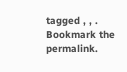tagged , , . Bookmark the permalink.